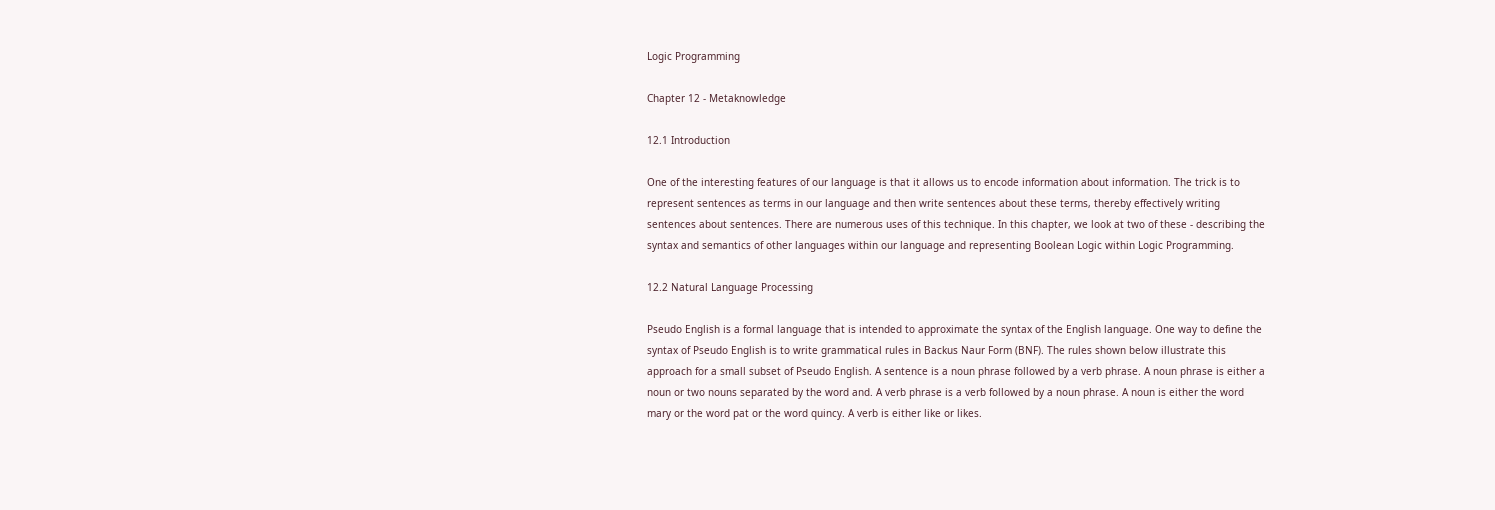Logic Programming

Chapter 12 - Metaknowledge

12.1 Introduction

One of the interesting features of our language is that it allows us to encode information about information. The trick is to represent sentences as terms in our language and then write sentences about these terms, thereby effectively writing sentences about sentences. There are numerous uses of this technique. In this chapter, we look at two of these - describing the syntax and semantics of other languages within our language and representing Boolean Logic within Logic Programming.

12.2 Natural Language Processing

Pseudo English is a formal language that is intended to approximate the syntax of the English language. One way to define the syntax of Pseudo English is to write grammatical rules in Backus Naur Form (BNF). The rules shown below illustrate this approach for a small subset of Pseudo English. A sentence is a noun phrase followed by a verb phrase. A noun phrase is either a noun or two nouns separated by the word and. A verb phrase is a verb followed by a noun phrase. A noun is either the word mary or the word pat or the word quincy. A verb is either like or likes.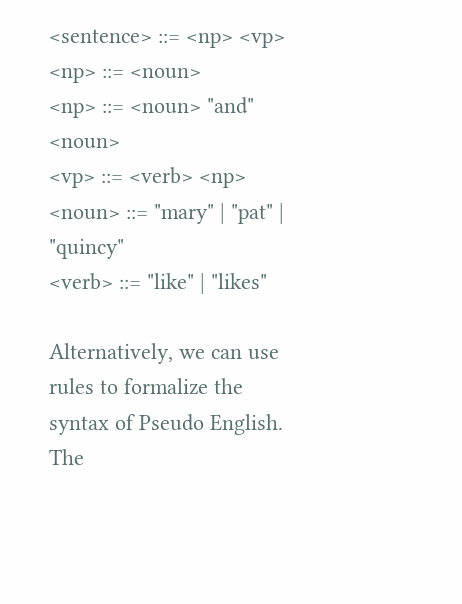<sentence> ::= <np> <vp>
<np> ::= <noun>
<np> ::= <noun> "and" <noun>
<vp> ::= <verb> <np>
<noun> ::= "mary" | "pat" | "quincy"
<verb> ::= "like" | "likes"

Alternatively, we can use rules to formalize the syntax of Pseudo English. The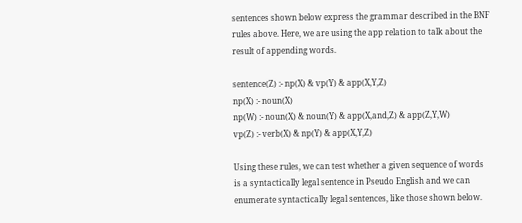sentences shown below express the grammar described in the BNF rules above. Here, we are using the app relation to talk about the result of appending words.

sentence(Z) :- np(X) & vp(Y) & app(X,Y,Z)
np(X) :- noun(X)
np(W) :- noun(X) & noun(Y) & app(X,and,Z) & app(Z,Y,W)
vp(Z) :- verb(X) & np(Y) & app(X,Y,Z)

Using these rules, we can test whether a given sequence of words is a syntactically legal sentence in Pseudo English and we can enumerate syntactically legal sentences, like those shown below.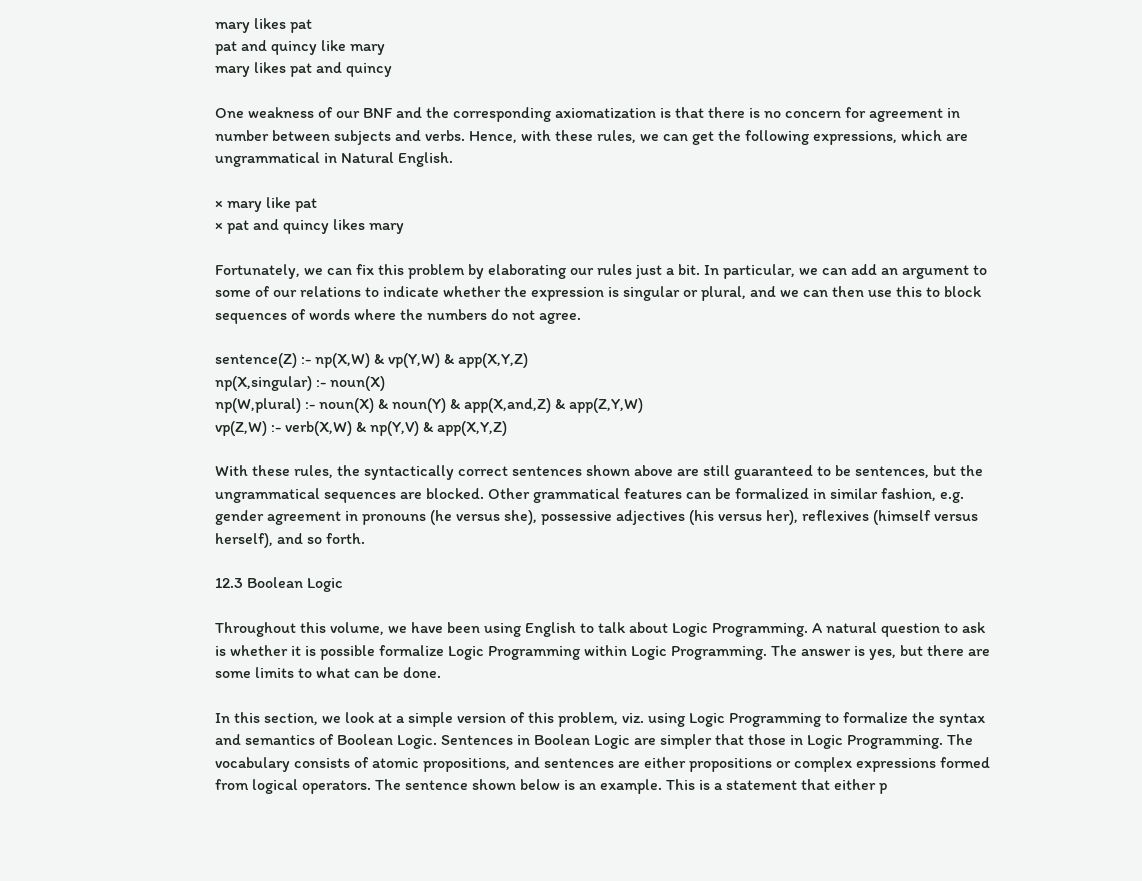mary likes pat
pat and quincy like mary
mary likes pat and quincy

One weakness of our BNF and the corresponding axiomatization is that there is no concern for agreement in number between subjects and verbs. Hence, with these rules, we can get the following expressions, which are ungrammatical in Natural English.

× mary like pat
× pat and quincy likes mary

Fortunately, we can fix this problem by elaborating our rules just a bit. In particular, we can add an argument to some of our relations to indicate whether the expression is singular or plural, and we can then use this to block sequences of words where the numbers do not agree.

sentence(Z) :- np(X,W) & vp(Y,W) & app(X,Y,Z)
np(X,singular) :- noun(X)
np(W,plural) :- noun(X) & noun(Y) & app(X,and,Z) & app(Z,Y,W)
vp(Z,W) :- verb(X,W) & np(Y,V) & app(X,Y,Z)

With these rules, the syntactically correct sentences shown above are still guaranteed to be sentences, but the ungrammatical sequences are blocked. Other grammatical features can be formalized in similar fashion, e.g. gender agreement in pronouns (he versus she), possessive adjectives (his versus her), reflexives (himself versus herself), and so forth.

12.3 Boolean Logic

Throughout this volume, we have been using English to talk about Logic Programming. A natural question to ask is whether it is possible formalize Logic Programming within Logic Programming. The answer is yes, but there are some limits to what can be done.

In this section, we look at a simple version of this problem, viz. using Logic Programming to formalize the syntax and semantics of Boolean Logic. Sentences in Boolean Logic are simpler that those in Logic Programming. The vocabulary consists of atomic propositions, and sentences are either propositions or complex expressions formed from logical operators. The sentence shown below is an example. This is a statement that either p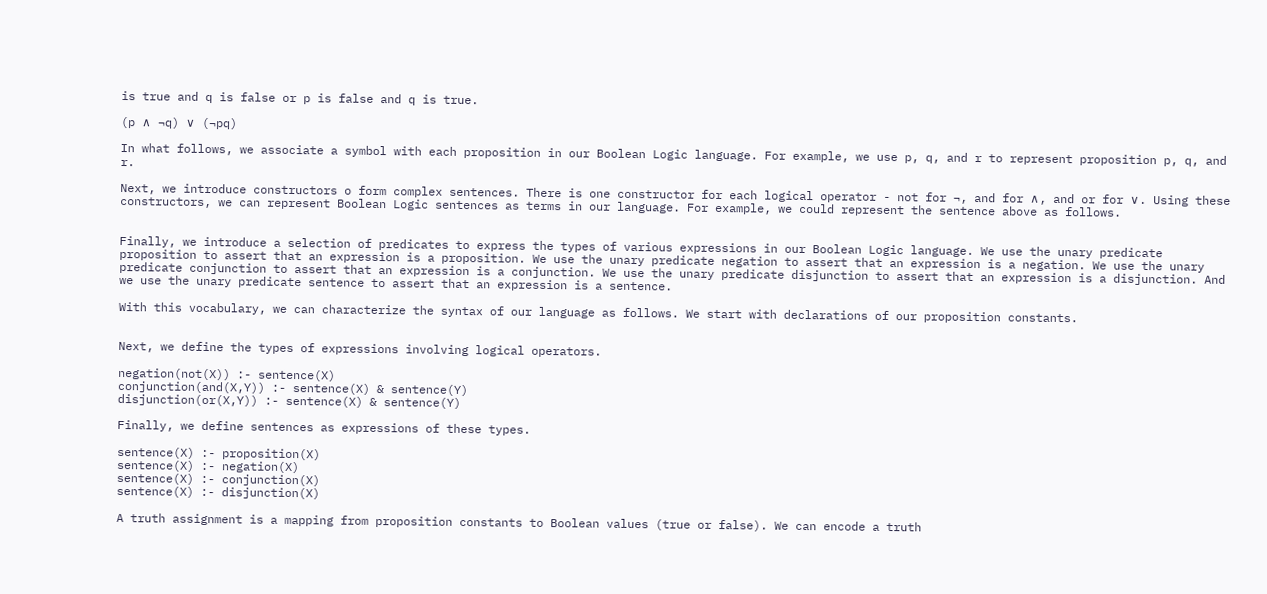is true and q is false or p is false and q is true.

(p ∧ ¬q) ∨ (¬pq)

In what follows, we associate a symbol with each proposition in our Boolean Logic language. For example, we use p, q, and r to represent proposition p, q, and r.

Next, we introduce constructors o form complex sentences. There is one constructor for each logical operator - not for ¬, and for ∧, and or for ∨. Using these constructors, we can represent Boolean Logic sentences as terms in our language. For example, we could represent the sentence above as follows.


Finally, we introduce a selection of predicates to express the types of various expressions in our Boolean Logic language. We use the unary predicate proposition to assert that an expression is a proposition. We use the unary predicate negation to assert that an expression is a negation. We use the unary predicate conjunction to assert that an expression is a conjunction. We use the unary predicate disjunction to assert that an expression is a disjunction. And we use the unary predicate sentence to assert that an expression is a sentence.

With this vocabulary, we can characterize the syntax of our language as follows. We start with declarations of our proposition constants.


Next, we define the types of expressions involving logical operators.

negation(not(X)) :- sentence(X)
conjunction(and(X,Y)) :- sentence(X) & sentence(Y)
disjunction(or(X,Y)) :- sentence(X) & sentence(Y)

Finally, we define sentences as expressions of these types.

sentence(X) :- proposition(X)
sentence(X) :- negation(X)
sentence(X) :- conjunction(X)
sentence(X) :- disjunction(X)

A truth assignment is a mapping from proposition constants to Boolean values (true or false). We can encode a truth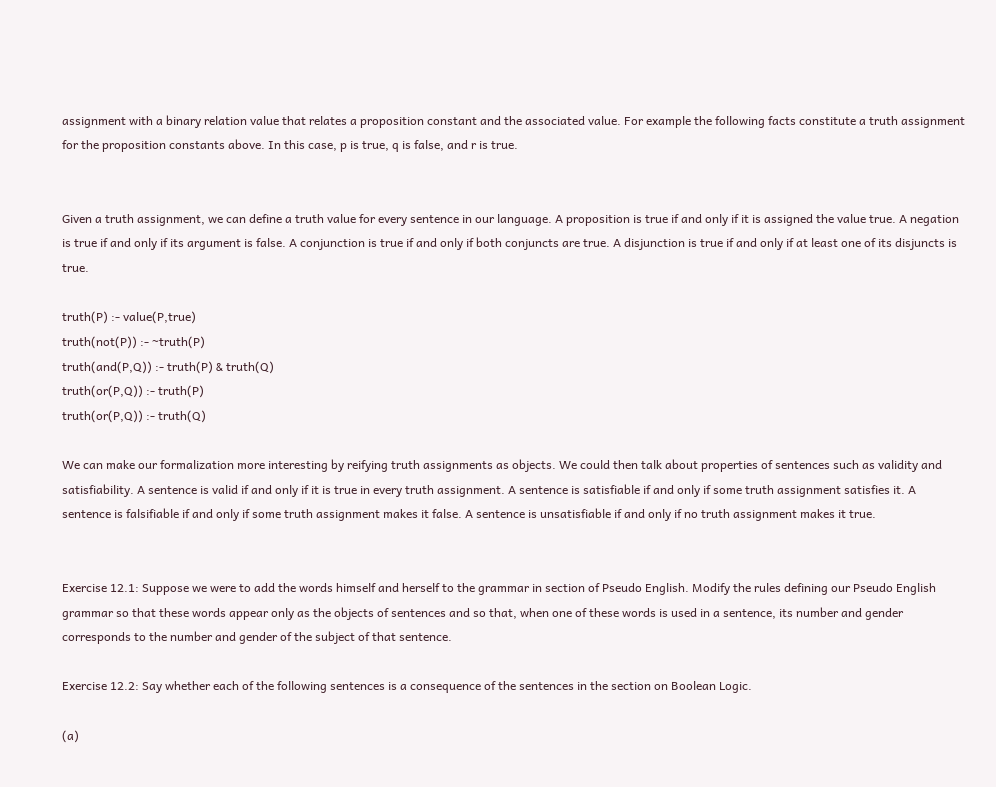assignment with a binary relation value that relates a proposition constant and the associated value. For example the following facts constitute a truth assignment for the proposition constants above. In this case, p is true, q is false, and r is true.


Given a truth assignment, we can define a truth value for every sentence in our language. A proposition is true if and only if it is assigned the value true. A negation is true if and only if its argument is false. A conjunction is true if and only if both conjuncts are true. A disjunction is true if and only if at least one of its disjuncts is true.

truth(P) :- value(P,true)
truth(not(P)) :- ~truth(P)
truth(and(P,Q)) :- truth(P) & truth(Q)
truth(or(P,Q)) :- truth(P)
truth(or(P,Q)) :- truth(Q)

We can make our formalization more interesting by reifying truth assignments as objects. We could then talk about properties of sentences such as validity and satisfiability. A sentence is valid if and only if it is true in every truth assignment. A sentence is satisfiable if and only if some truth assignment satisfies it. A sentence is falsifiable if and only if some truth assignment makes it false. A sentence is unsatisfiable if and only if no truth assignment makes it true.


Exercise 12.1: Suppose we were to add the words himself and herself to the grammar in section of Pseudo English. Modify the rules defining our Pseudo English grammar so that these words appear only as the objects of sentences and so that, when one of these words is used in a sentence, its number and gender corresponds to the number and gender of the subject of that sentence.

Exercise 12.2: Say whether each of the following sentences is a consequence of the sentences in the section on Boolean Logic.

(a)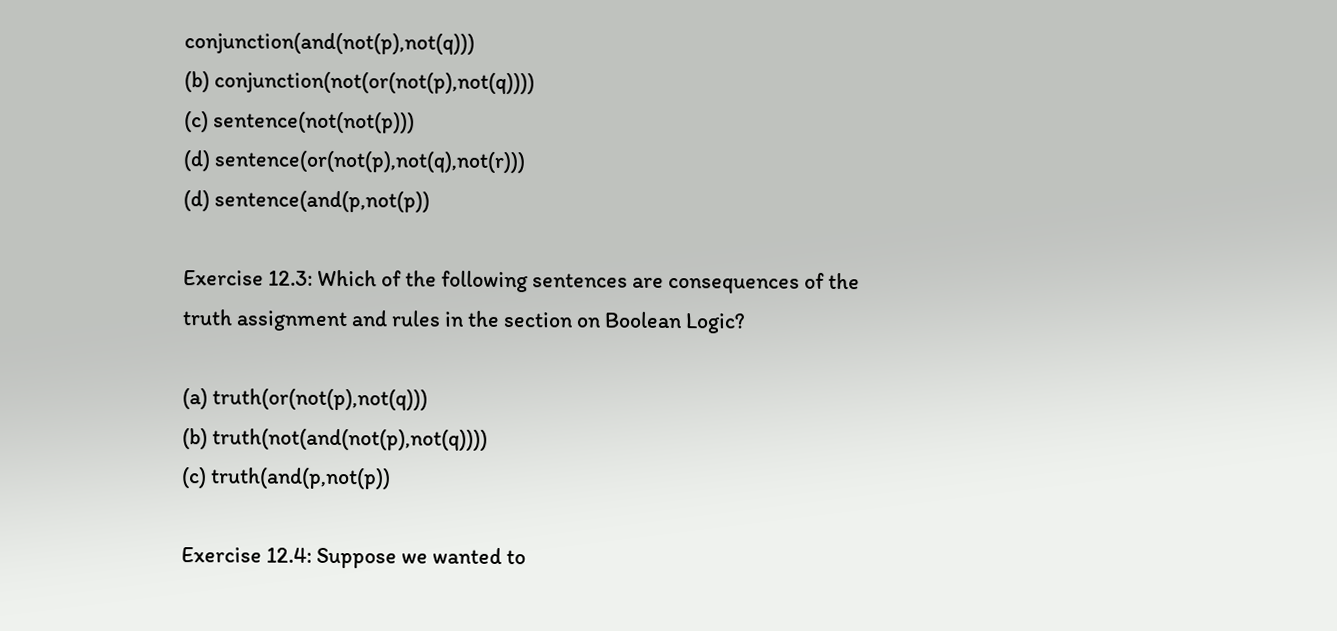conjunction(and(not(p),not(q)))
(b) conjunction(not(or(not(p),not(q))))
(c) sentence(not(not(p)))
(d) sentence(or(not(p),not(q),not(r)))
(d) sentence(and(p,not(p))

Exercise 12.3: Which of the following sentences are consequences of the truth assignment and rules in the section on Boolean Logic?

(a) truth(or(not(p),not(q)))
(b) truth(not(and(not(p),not(q))))
(c) truth(and(p,not(p))

Exercise 12.4: Suppose we wanted to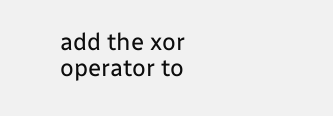add the xor operator to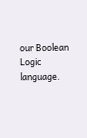our Boolean Logic language.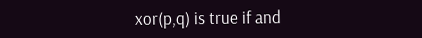xor(p,q) is true if and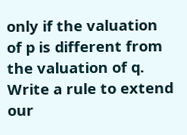only if the valuation of p is different from the valuation of q. Write a rule to extend our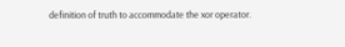definition of truth to accommodate the xor operator.